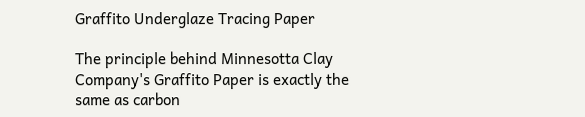Graffito Underglaze Tracing Paper

The principle behind Minnesotta Clay Company's Graffito Paper is exactly the same as carbon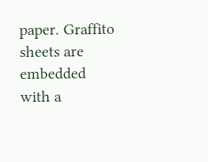paper. Graffito sheets are embedded with a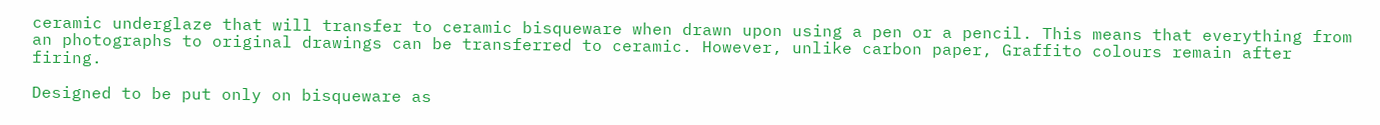ceramic underglaze that will transfer to ceramic bisqueware when drawn upon using a pen or a pencil. This means that everything from an photographs to original drawings can be transferred to ceramic. However, unlike carbon paper, Graffito colours remain after firing.

Designed to be put only on bisqueware as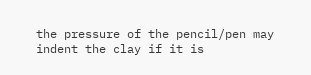the pressure of the pencil/pen may indent the clay if it is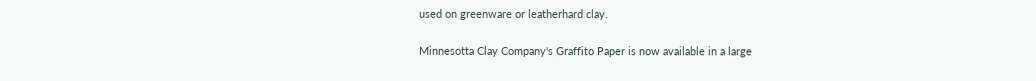used on greenware or leatherhard clay.

Minnesotta Clay Company's Graffito Paper is now available in a large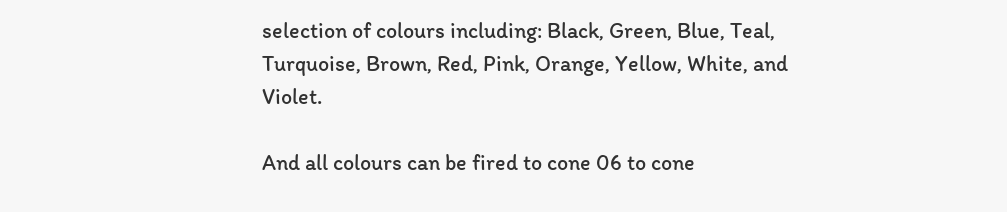selection of colours including: Black, Green, Blue, Teal, Turquoise, Brown, Red, Pink, Orange, Yellow, White, and Violet.

And all colours can be fired to cone 06 to cone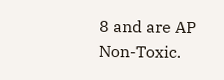8 and are AP Non-Toxic.